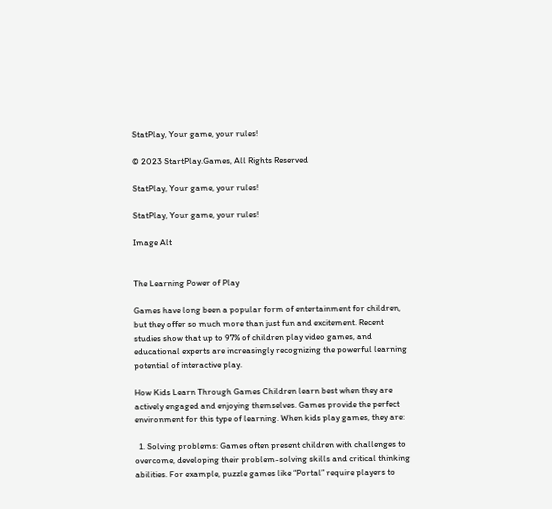StatPlay, Your game, your rules!

© 2023 StartPlay.Games, All Rights Reserved

StatPlay, Your game, your rules!

StatPlay, Your game, your rules!

Image Alt


The Learning Power of Play

Games have long been a popular form of entertainment for children, but they offer so much more than just fun and excitement. Recent studies show that up to 97% of children play video games, and educational experts are increasingly recognizing the powerful learning potential of interactive play.

How Kids Learn Through Games Children learn best when they are actively engaged and enjoying themselves. Games provide the perfect environment for this type of learning. When kids play games, they are:

  1. Solving problems: Games often present children with challenges to overcome, developing their problem-solving skills and critical thinking abilities. For example, puzzle games like “Portal” require players to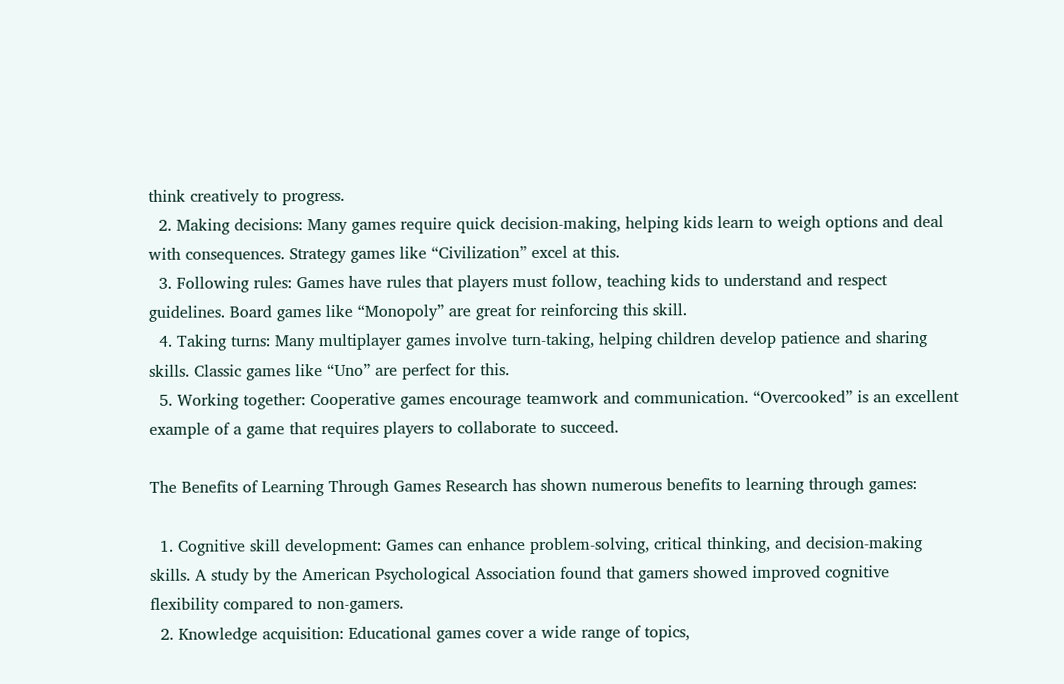think creatively to progress.
  2. Making decisions: Many games require quick decision-making, helping kids learn to weigh options and deal with consequences. Strategy games like “Civilization” excel at this.
  3. Following rules: Games have rules that players must follow, teaching kids to understand and respect guidelines. Board games like “Monopoly” are great for reinforcing this skill.
  4. Taking turns: Many multiplayer games involve turn-taking, helping children develop patience and sharing skills. Classic games like “Uno” are perfect for this.
  5. Working together: Cooperative games encourage teamwork and communication. “Overcooked” is an excellent example of a game that requires players to collaborate to succeed.

The Benefits of Learning Through Games Research has shown numerous benefits to learning through games:

  1. Cognitive skill development: Games can enhance problem-solving, critical thinking, and decision-making skills. A study by the American Psychological Association found that gamers showed improved cognitive flexibility compared to non-gamers.
  2. Knowledge acquisition: Educational games cover a wide range of topics,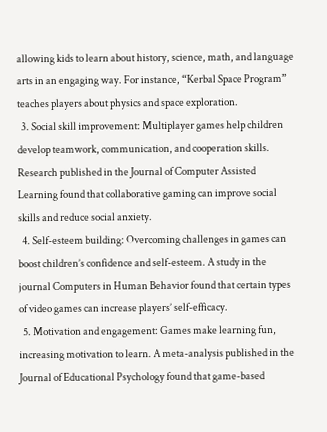allowing kids to learn about history, science, math, and language arts in an engaging way. For instance, “Kerbal Space Program” teaches players about physics and space exploration.
  3. Social skill improvement: Multiplayer games help children develop teamwork, communication, and cooperation skills. Research published in the Journal of Computer Assisted Learning found that collaborative gaming can improve social skills and reduce social anxiety.
  4. Self-esteem building: Overcoming challenges in games can boost children’s confidence and self-esteem. A study in the journal Computers in Human Behavior found that certain types of video games can increase players’ self-efficacy.
  5. Motivation and engagement: Games make learning fun, increasing motivation to learn. A meta-analysis published in the Journal of Educational Psychology found that game-based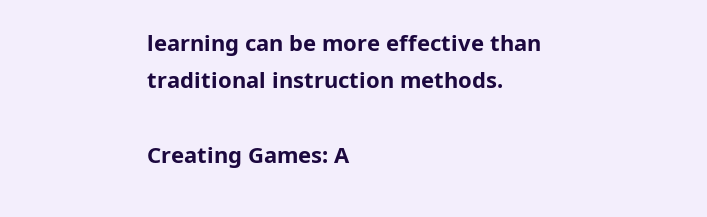learning can be more effective than traditional instruction methods.

Creating Games: A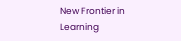New Frontier in Learning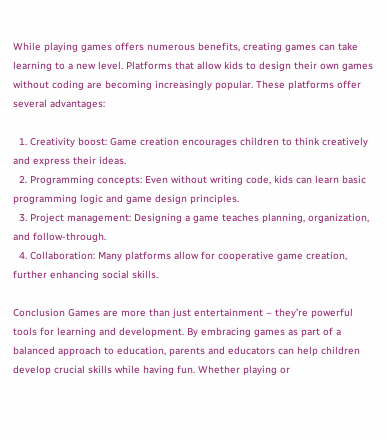While playing games offers numerous benefits, creating games can take learning to a new level. Platforms that allow kids to design their own games without coding are becoming increasingly popular. These platforms offer several advantages:

  1. Creativity boost: Game creation encourages children to think creatively and express their ideas.
  2. Programming concepts: Even without writing code, kids can learn basic programming logic and game design principles.
  3. Project management: Designing a game teaches planning, organization, and follow-through.
  4. Collaboration: Many platforms allow for cooperative game creation, further enhancing social skills.

Conclusion Games are more than just entertainment – they’re powerful tools for learning and development. By embracing games as part of a balanced approach to education, parents and educators can help children develop crucial skills while having fun. Whether playing or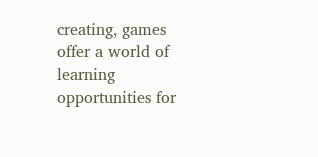creating, games offer a world of learning opportunities for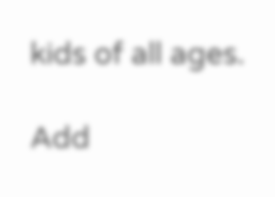kids of all ages.

Add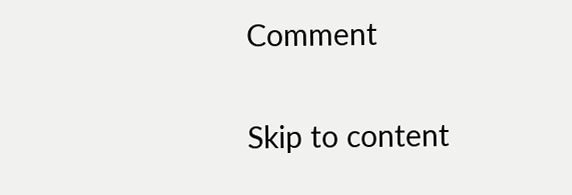Comment

Skip to content